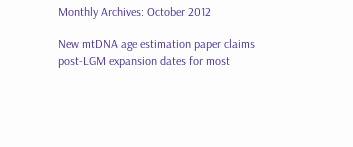Monthly Archives: October 2012

New mtDNA age estimation paper claims post-LGM expansion dates for most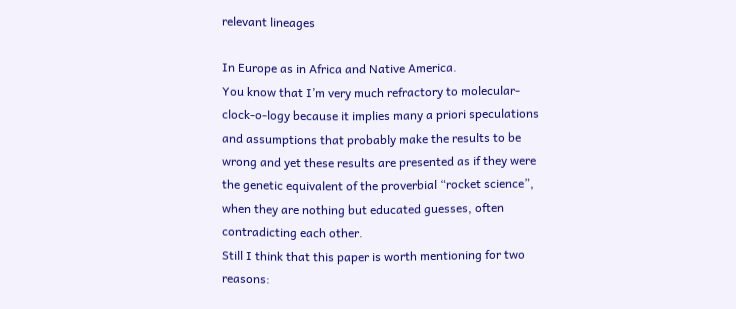relevant lineages

In Europe as in Africa and Native America.
You know that I’m very much refractory to molecular-clock-o-logy because it implies many a priori speculations and assumptions that probably make the results to be wrong and yet these results are presented as if they were the genetic equivalent of the proverbial “rocket science”, when they are nothing but educated guesses, often contradicting each other.
Still I think that this paper is worth mentioning for two reasons: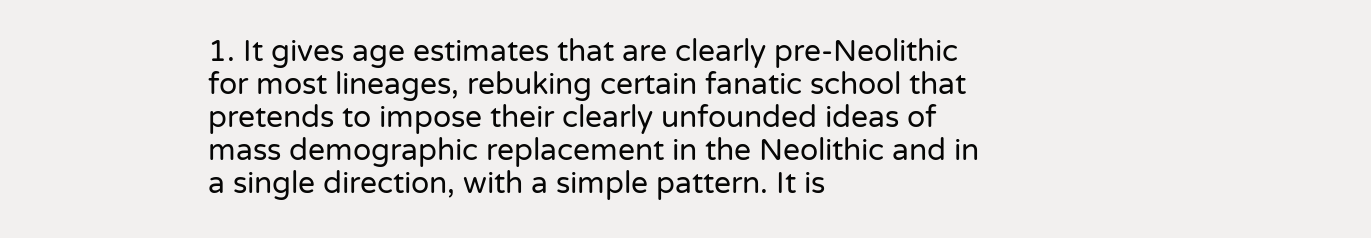1. It gives age estimates that are clearly pre-Neolithic for most lineages, rebuking certain fanatic school that pretends to impose their clearly unfounded ideas of mass demographic replacement in the Neolithic and in a single direction, with a simple pattern. It is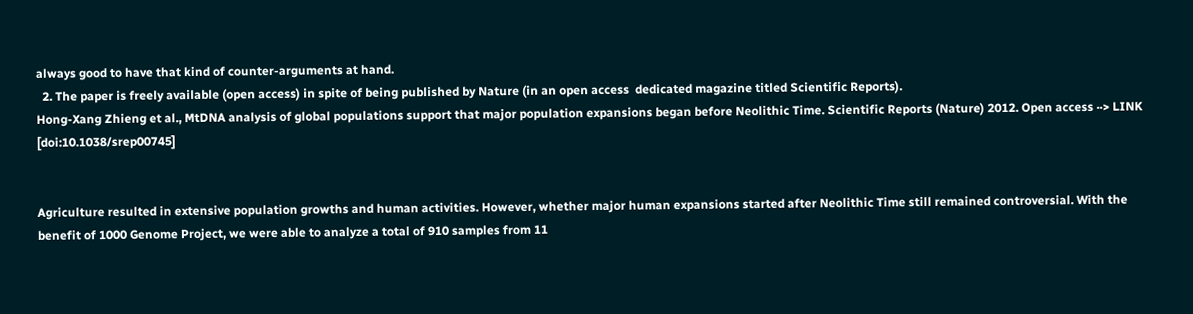always good to have that kind of counter-arguments at hand.
  2. The paper is freely available (open access) in spite of being published by Nature (in an open access  dedicated magazine titled Scientific Reports).
Hong-Xang Zhieng et al., MtDNA analysis of global populations support that major population expansions began before Neolithic Time. Scientific Reports (Nature) 2012. Open access ··> LINK [doi:10.1038/srep00745]


Agriculture resulted in extensive population growths and human activities. However, whether major human expansions started after Neolithic Time still remained controversial. With the benefit of 1000 Genome Project, we were able to analyze a total of 910 samples from 11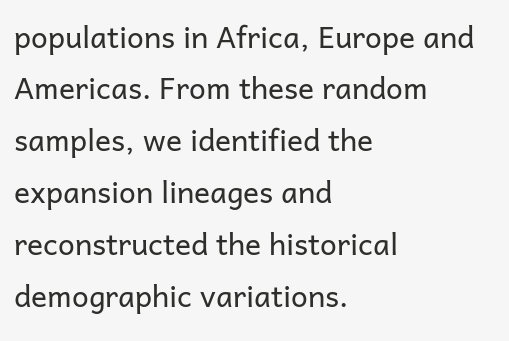populations in Africa, Europe and Americas. From these random samples, we identified the expansion lineages and reconstructed the historical demographic variations.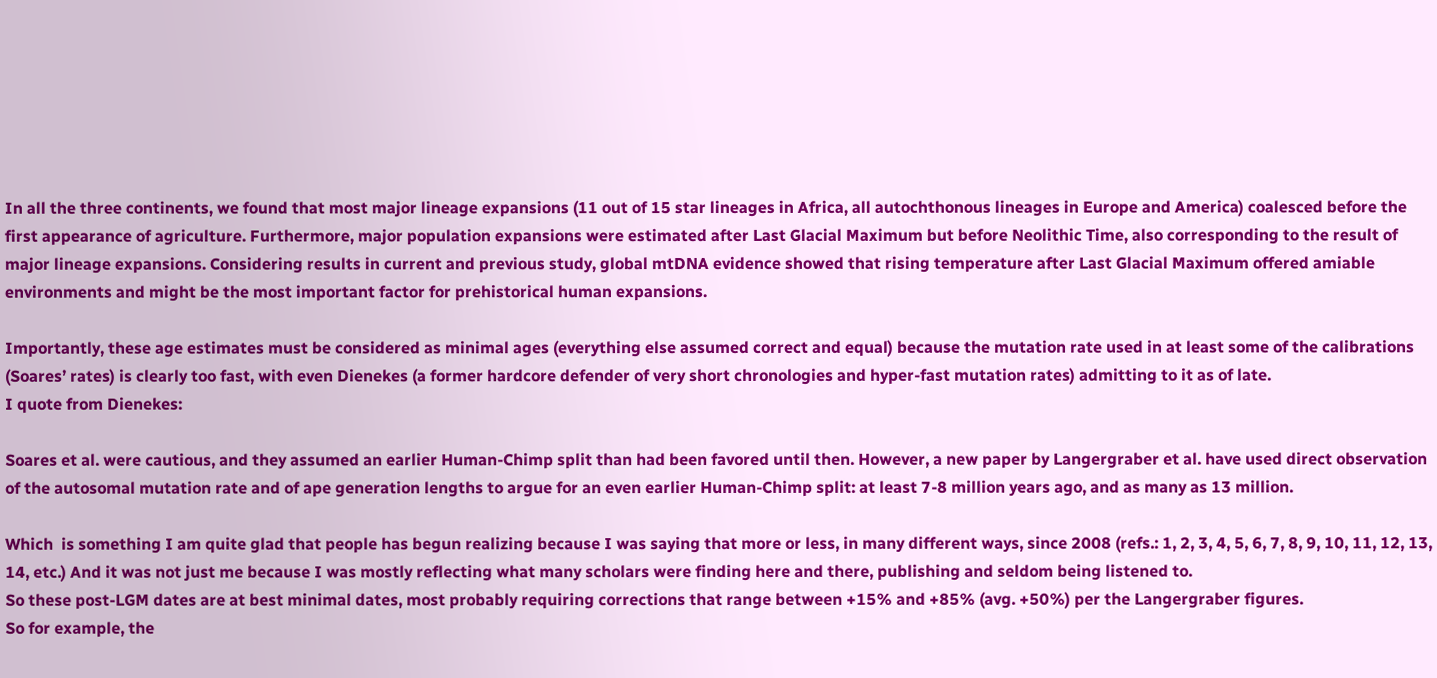In all the three continents, we found that most major lineage expansions (11 out of 15 star lineages in Africa, all autochthonous lineages in Europe and America) coalesced before the first appearance of agriculture. Furthermore, major population expansions were estimated after Last Glacial Maximum but before Neolithic Time, also corresponding to the result of major lineage expansions. Considering results in current and previous study, global mtDNA evidence showed that rising temperature after Last Glacial Maximum offered amiable environments and might be the most important factor for prehistorical human expansions.

Importantly, these age estimates must be considered as minimal ages (everything else assumed correct and equal) because the mutation rate used in at least some of the calibrations (Soares’ rates) is clearly too fast, with even Dienekes (a former hardcore defender of very short chronologies and hyper-fast mutation rates) admitting to it as of late.
I quote from Dienekes:

Soares et al. were cautious, and they assumed an earlier Human-Chimp split than had been favored until then. However, a new paper by Langergraber et al. have used direct observation of the autosomal mutation rate and of ape generation lengths to argue for an even earlier Human-Chimp split: at least 7-8 million years ago, and as many as 13 million.

Which  is something I am quite glad that people has begun realizing because I was saying that more or less, in many different ways, since 2008 (refs.: 1, 2, 3, 4, 5, 6, 7, 8, 9, 10, 11, 12, 13, 14, etc.) And it was not just me because I was mostly reflecting what many scholars were finding here and there, publishing and seldom being listened to.
So these post-LGM dates are at best minimal dates, most probably requiring corrections that range between +15% and +85% (avg. +50%) per the Langergraber figures.
So for example, the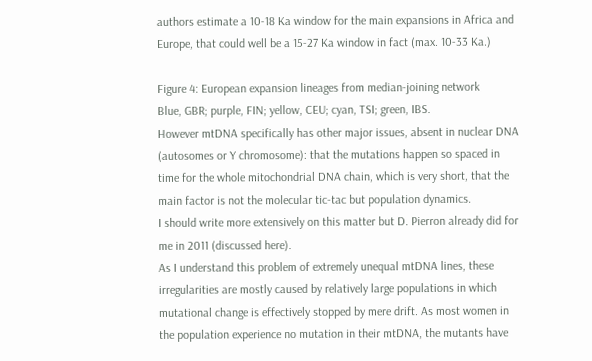authors estimate a 10-18 Ka window for the main expansions in Africa and Europe, that could well be a 15-27 Ka window in fact (max. 10-33 Ka.)

Figure 4: European expansion lineages from median-joining network
Blue, GBR; purple, FIN; yellow, CEU; cyan, TSI; green, IBS.
However mtDNA specifically has other major issues, absent in nuclear DNA (autosomes or Y chromosome): that the mutations happen so spaced in time for the whole mitochondrial DNA chain, which is very short, that the main factor is not the molecular tic-tac but population dynamics.
I should write more extensively on this matter but D. Pierron already did for me in 2011 (discussed here).
As I understand this problem of extremely unequal mtDNA lines, these irregularities are mostly caused by relatively large populations in which mutational change is effectively stopped by mere drift. As most women in the population experience no mutation in their mtDNA, the mutants have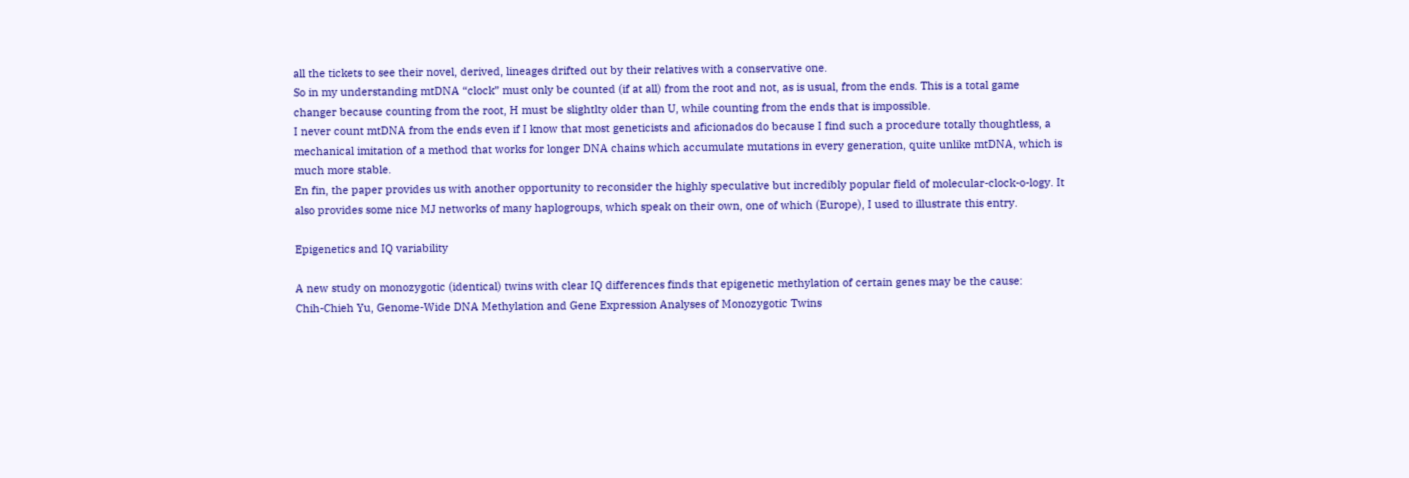all the tickets to see their novel, derived, lineages drifted out by their relatives with a conservative one.
So in my understanding mtDNA “clock” must only be counted (if at all) from the root and not, as is usual, from the ends. This is a total game changer because counting from the root, H must be slightlty older than U, while counting from the ends that is impossible.
I never count mtDNA from the ends even if I know that most geneticists and aficionados do because I find such a procedure totally thoughtless, a mechanical imitation of a method that works for longer DNA chains which accumulate mutations in every generation, quite unlike mtDNA, which is much more stable.
En fin, the paper provides us with another opportunity to reconsider the highly speculative but incredibly popular field of molecular-clock-o-logy. It also provides some nice MJ networks of many haplogroups, which speak on their own, one of which (Europe), I used to illustrate this entry.

Epigenetics and IQ variability

A new study on monozygotic (identical) twins with clear IQ differences finds that epigenetic methylation of certain genes may be the cause:
Chih-Chieh Yu, Genome-Wide DNA Methylation and Gene Expression Analyses of Monozygotic Twins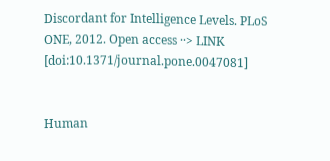Discordant for Intelligence Levels. PLoS ONE, 2012. Open access ··> LINK [doi:10.1371/journal.pone.0047081]


Human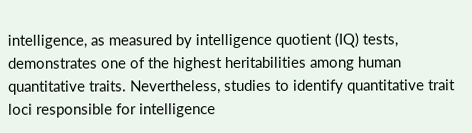intelligence, as measured by intelligence quotient (IQ) tests, demonstrates one of the highest heritabilities among human quantitative traits. Nevertheless, studies to identify quantitative trait loci responsible for intelligence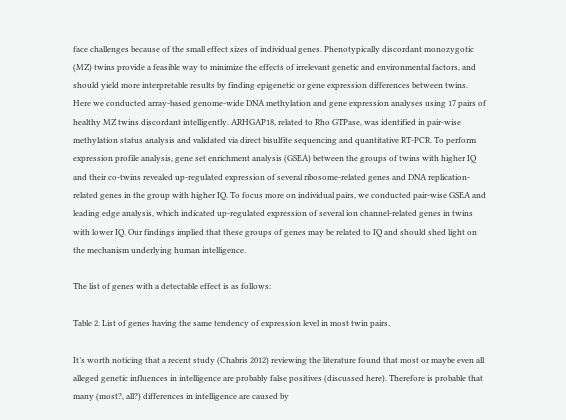face challenges because of the small effect sizes of individual genes. Phenotypically discordant monozygotic (MZ) twins provide a feasible way to minimize the effects of irrelevant genetic and environmental factors, and should yield more interpretable results by finding epigenetic or gene expression differences between twins. Here we conducted array-based genome-wide DNA methylation and gene expression analyses using 17 pairs of healthy MZ twins discordant intelligently. ARHGAP18, related to Rho GTPase, was identified in pair-wise methylation status analysis and validated via direct bisulfite sequencing and quantitative RT-PCR. To perform expression profile analysis, gene set enrichment analysis (GSEA) between the groups of twins with higher IQ and their co-twins revealed up-regulated expression of several ribosome-related genes and DNA replication-related genes in the group with higher IQ. To focus more on individual pairs, we conducted pair-wise GSEA and leading edge analysis, which indicated up-regulated expression of several ion channel-related genes in twins with lower IQ. Our findings implied that these groups of genes may be related to IQ and should shed light on the mechanism underlying human intelligence.

The list of genes with a detectable effect is as follows:

Table 2. List of genes having the same tendency of expression level in most twin pairs.

It’s worth noticing that a recent study (Chabris 2012) reviewing the literature found that most or maybe even all alleged genetic influences in intelligence are probably false positives (discussed here). Therefore is probable that many (most?, all?) differences in intelligence are caused by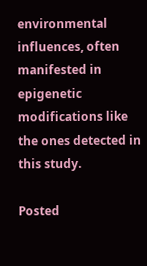environmental influences, often manifested in epigenetic modifications like the ones detected in this study.

Posted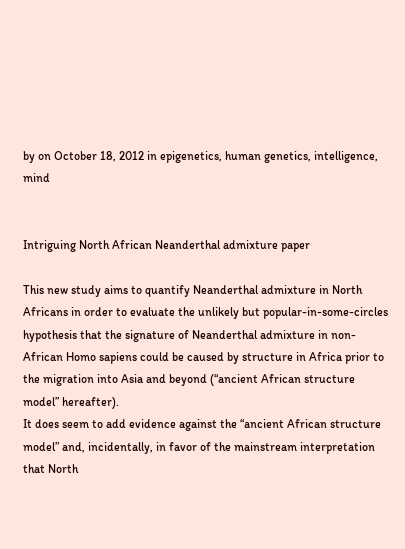by on October 18, 2012 in epigenetics, human genetics, intelligence, mind


Intriguing North African Neanderthal admixture paper

This new study aims to quantify Neanderthal admixture in North Africans in order to evaluate the unlikely but popular-in-some-circles hypothesis that the signature of Neanderthal admixture in non-African Homo sapiens could be caused by structure in Africa prior to the migration into Asia and beyond (“ancient African structure model” hereafter).
It does seem to add evidence against the “ancient African structure model” and, incidentally, in favor of the mainstream interpretation that North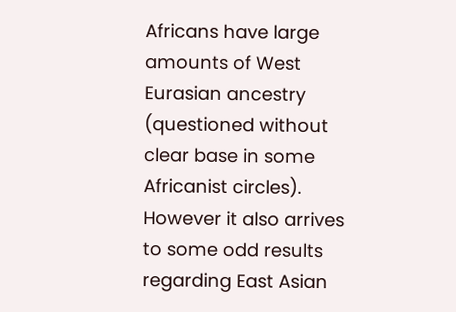Africans have large amounts of West Eurasian ancestry (questioned without clear base in some Africanist circles). However it also arrives to some odd results regarding East Asian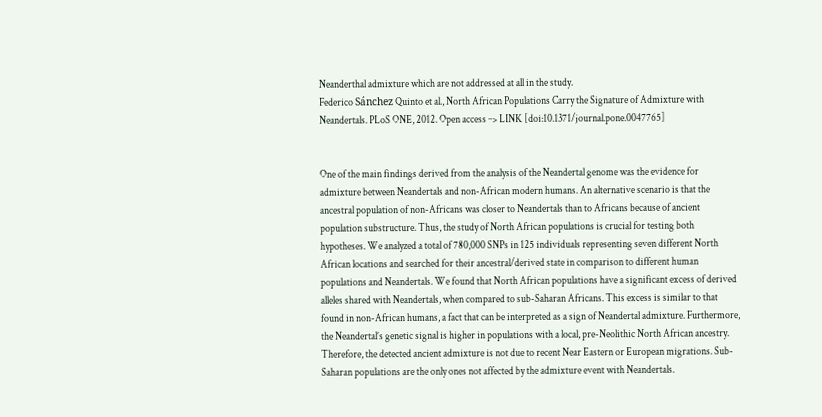Neanderthal admixture which are not addressed at all in the study.
Federico Sánchez Quinto et al., North African Populations Carry the Signature of Admixture with Neandertals. PLoS ONE, 2012. Open access ··> LINK [doi:10.1371/journal.pone.0047765]


One of the main findings derived from the analysis of the Neandertal genome was the evidence for admixture between Neandertals and non-African modern humans. An alternative scenario is that the ancestral population of non-Africans was closer to Neandertals than to Africans because of ancient population substructure. Thus, the study of North African populations is crucial for testing both hypotheses. We analyzed a total of 780,000 SNPs in 125 individuals representing seven different North African locations and searched for their ancestral/derived state in comparison to different human populations and Neandertals. We found that North African populations have a significant excess of derived alleles shared with Neandertals, when compared to sub-Saharan Africans. This excess is similar to that found in non-African humans, a fact that can be interpreted as a sign of Neandertal admixture. Furthermore, the Neandertal’s genetic signal is higher in populations with a local, pre-Neolithic North African ancestry. Therefore, the detected ancient admixture is not due to recent Near Eastern or European migrations. Sub-Saharan populations are the only ones not affected by the admixture event with Neandertals.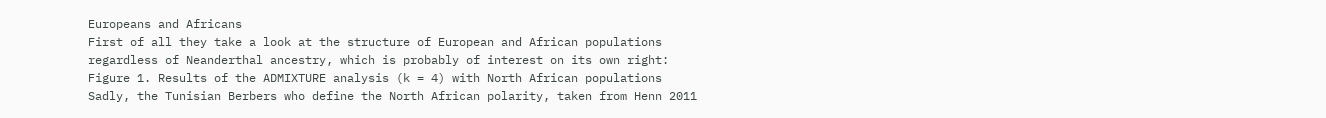Europeans and Africans
First of all they take a look at the structure of European and African populations regardless of Neanderthal ancestry, which is probably of interest on its own right:
Figure 1. Results of the ADMIXTURE analysis (k = 4) with North African populations
Sadly, the Tunisian Berbers who define the North African polarity, taken from Henn 2011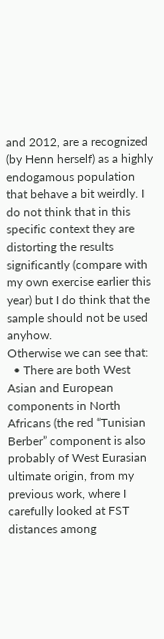and 2012, are a recognized (by Henn herself) as a highly endogamous population that behave a bit weirdly. I do not think that in this specific context they are distorting the results significantly (compare with my own exercise earlier this year) but I do think that the sample should not be used anyhow.
Otherwise we can see that:
  • There are both West Asian and European components in North Africans (the red “Tunisian Berber” component is also probably of West Eurasian ultimate origin, from my previous work, where I carefully looked at FST distances among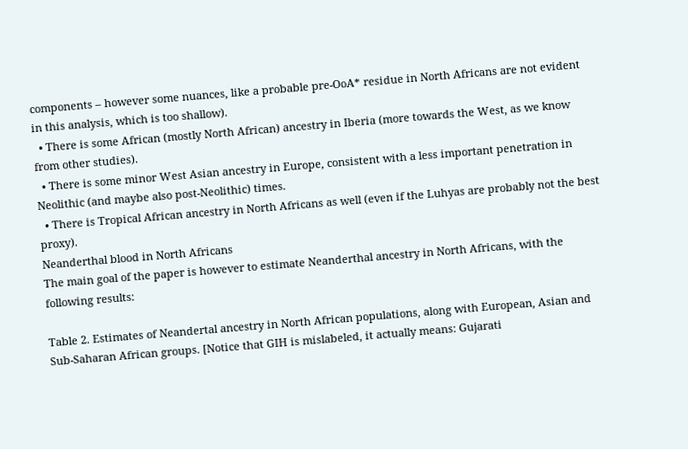components – however some nuances, like a probable pre-OoA* residue in North Africans are not evident in this analysis, which is too shallow).
  • There is some African (mostly North African) ancestry in Iberia (more towards the West, as we know from other studies).
  • There is some minor West Asian ancestry in Europe, consistent with a less important penetration in Neolithic (and maybe also post-Neolithic) times.
  • There is Tropical African ancestry in North Africans as well (even if the Luhyas are probably not the best proxy).
Neanderthal blood in North Africans
The main goal of the paper is however to estimate Neanderthal ancestry in North Africans, with the following results:

Table 2. Estimates of Neandertal ancestry in North African populations, along with European, Asian and Sub-Saharan African groups. [Notice that GIH is mislabeled, it actually means: Gujarati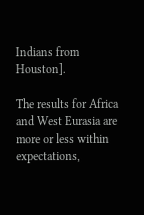Indians from Houston].

The results for Africa and West Eurasia are more or less within expectations,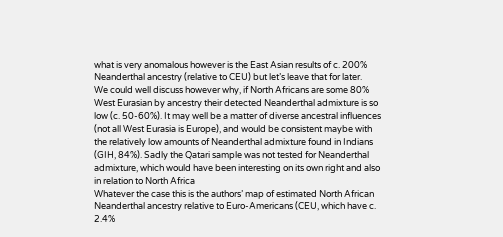what is very anomalous however is the East Asian results of c. 200% Neanderthal ancestry (relative to CEU) but let’s leave that for later.
We could well discuss however why, if North Africans are some 80% West Eurasian by ancestry their detected Neanderthal admixture is so low (c. 50-60%). It may well be a matter of diverse ancestral influences (not all West Eurasia is Europe), and would be consistent maybe with the relatively low amounts of Neanderthal admixture found in Indians (GIH, 84%). Sadly the Qatari sample was not tested for Neanderthal admixture, which would have been interesting on its own right and also in relation to North Africa
Whatever the case this is the authors’ map of estimated North African Neanderthal ancestry relative to Euro-Americans (CEU, which have c. 2.4%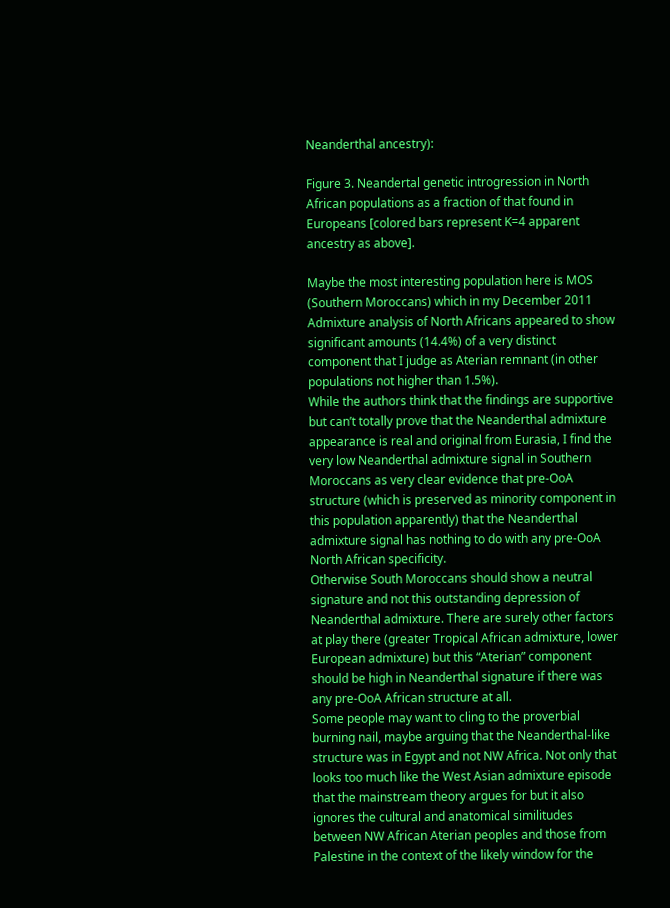Neanderthal ancestry):

Figure 3. Neandertal genetic introgression in North African populations as a fraction of that found in Europeans [colored bars represent K=4 apparent ancestry as above].

Maybe the most interesting population here is MOS (Southern Moroccans) which in my December 2011 Admixture analysis of North Africans appeared to show significant amounts (14.4%) of a very distinct component that I judge as Aterian remnant (in other populations not higher than 1.5%).
While the authors think that the findings are supportive but can’t totally prove that the Neanderthal admixture appearance is real and original from Eurasia, I find the very low Neanderthal admixture signal in Southern Moroccans as very clear evidence that pre-OoA structure (which is preserved as minority component in this population apparently) that the Neanderthal admixture signal has nothing to do with any pre-OoA North African specificity.
Otherwise South Moroccans should show a neutral signature and not this outstanding depression of Neanderthal admixture. There are surely other factors at play there (greater Tropical African admixture, lower European admixture) but this “Aterian” component should be high in Neanderthal signature if there was any pre-OoA African structure at all.
Some people may want to cling to the proverbial burning nail, maybe arguing that the Neanderthal-like structure was in Egypt and not NW Africa. Not only that looks too much like the West Asian admixture episode that the mainstream theory argues for but it also ignores the cultural and anatomical similitudes between NW African Aterian peoples and those from Palestine in the context of the likely window for the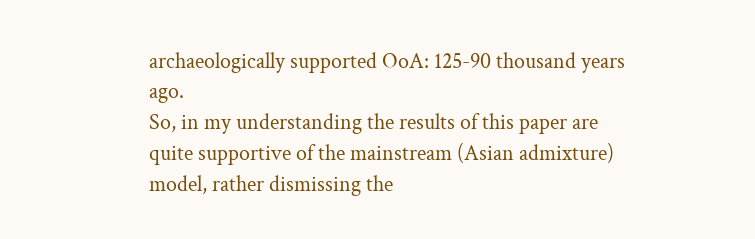archaeologically supported OoA: 125-90 thousand years ago.
So, in my understanding the results of this paper are quite supportive of the mainstream (Asian admixture) model, rather dismissing the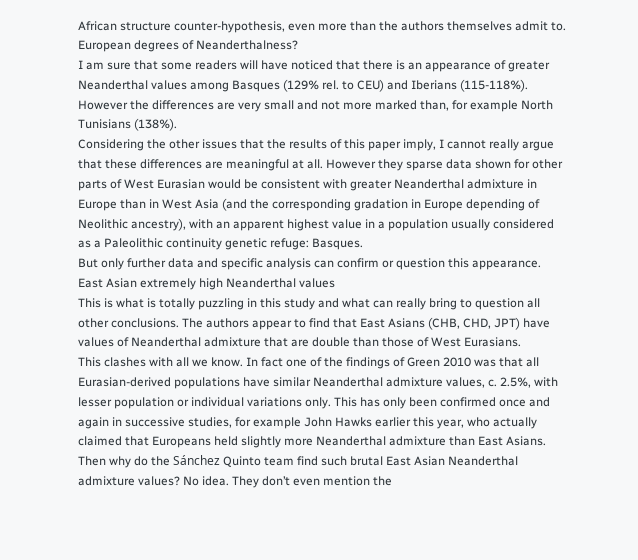African structure counter-hypothesis, even more than the authors themselves admit to.
European degrees of Neanderthalness?
I am sure that some readers will have noticed that there is an appearance of greater Neanderthal values among Basques (129% rel. to CEU) and Iberians (115-118%). However the differences are very small and not more marked than, for example North Tunisians (138%).
Considering the other issues that the results of this paper imply, I cannot really argue that these differences are meaningful at all. However they sparse data shown for other parts of West Eurasian would be consistent with greater Neanderthal admixture in Europe than in West Asia (and the corresponding gradation in Europe depending of Neolithic ancestry), with an apparent highest value in a population usually considered as a Paleolithic continuity genetic refuge: Basques.
But only further data and specific analysis can confirm or question this appearance.
East Asian extremely high Neanderthal values
This is what is totally puzzling in this study and what can really bring to question all other conclusions. The authors appear to find that East Asians (CHB, CHD, JPT) have values of Neanderthal admixture that are double than those of West Eurasians.
This clashes with all we know. In fact one of the findings of Green 2010 was that all Eurasian-derived populations have similar Neanderthal admixture values, c. 2.5%, with lesser population or individual variations only. This has only been confirmed once and again in successive studies, for example John Hawks earlier this year, who actually claimed that Europeans held slightly more Neanderthal admixture than East Asians.
Then why do the Sánchez Quinto team find such brutal East Asian Neanderthal admixture values? No idea. They don’t even mention the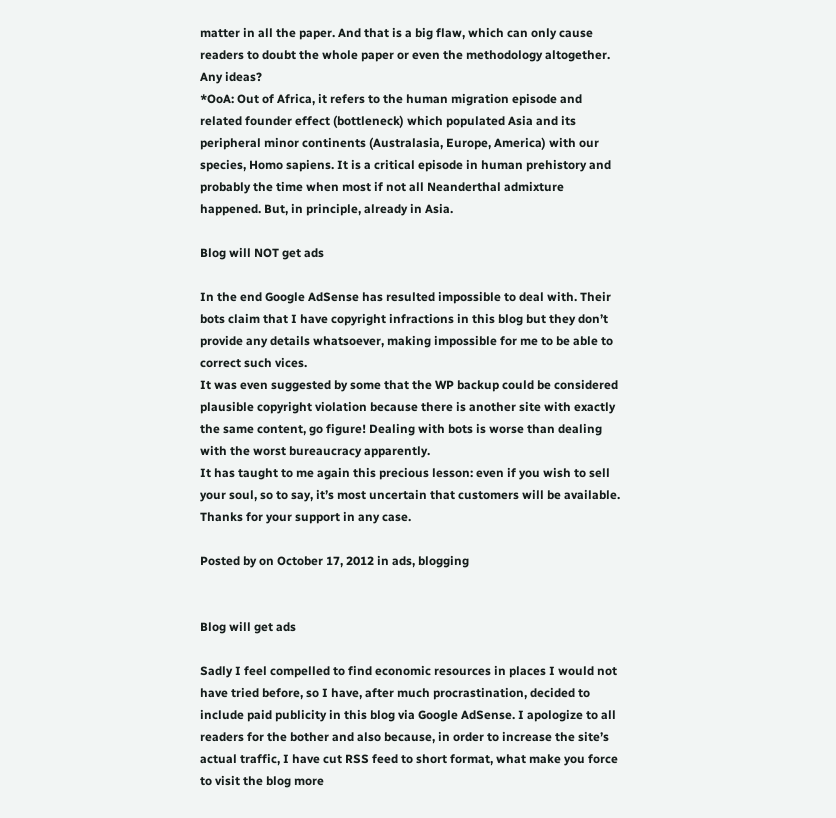matter in all the paper. And that is a big flaw, which can only cause readers to doubt the whole paper or even the methodology altogether.
Any ideas?
*OoA: Out of Africa, it refers to the human migration episode and related founder effect (bottleneck) which populated Asia and its peripheral minor continents (Australasia, Europe, America) with our species, Homo sapiens. It is a critical episode in human prehistory and probably the time when most if not all Neanderthal admixture happened. But, in principle, already in Asia.

Blog will NOT get ads

In the end Google AdSense has resulted impossible to deal with. Their bots claim that I have copyright infractions in this blog but they don’t provide any details whatsoever, making impossible for me to be able to correct such vices.
It was even suggested by some that the WP backup could be considered plausible copyright violation because there is another site with exactly the same content, go figure! Dealing with bots is worse than dealing with the worst bureaucracy apparently.
It has taught to me again this precious lesson: even if you wish to sell your soul, so to say, it’s most uncertain that customers will be available.
Thanks for your support in any case.

Posted by on October 17, 2012 in ads, blogging


Blog will get ads

Sadly I feel compelled to find economic resources in places I would not have tried before, so I have, after much procrastination, decided to include paid publicity in this blog via Google AdSense. I apologize to all readers for the bother and also because, in order to increase the site’s actual traffic, I have cut RSS feed to short format, what make you force to visit the blog more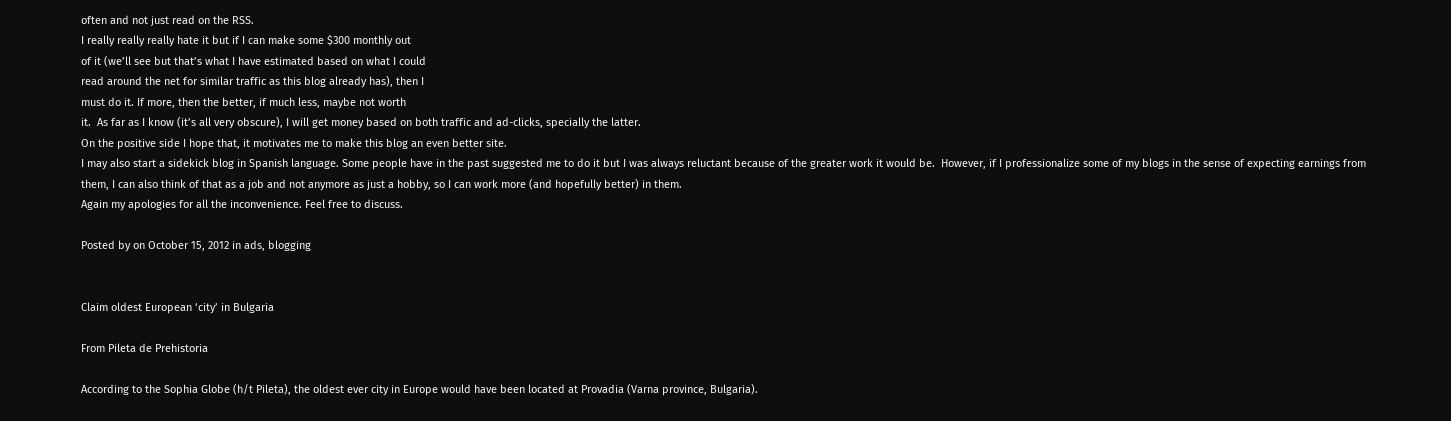often and not just read on the RSS.
I really really really hate it but if I can make some $300 monthly out
of it (we’ll see but that’s what I have estimated based on what I could
read around the net for similar traffic as this blog already has), then I
must do it. If more, then the better, if much less, maybe not worth
it.  As far as I know (it’s all very obscure), I will get money based on both traffic and ad-clicks, specially the latter.
On the positive side I hope that, it motivates me to make this blog an even better site.
I may also start a sidekick blog in Spanish language. Some people have in the past suggested me to do it but I was always reluctant because of the greater work it would be.  However, if I professionalize some of my blogs in the sense of expecting earnings from them, I can also think of that as a job and not anymore as just a hobby, so I can work more (and hopefully better) in them.
Again my apologies for all the inconvenience. Feel free to discuss.

Posted by on October 15, 2012 in ads, blogging


Claim oldest European ‘city’ in Bulgaria

From Pileta de Prehistoria

According to the Sophia Globe (h/t Pileta), the oldest ever city in Europe would have been located at Provadia (Varna province, Bulgaria).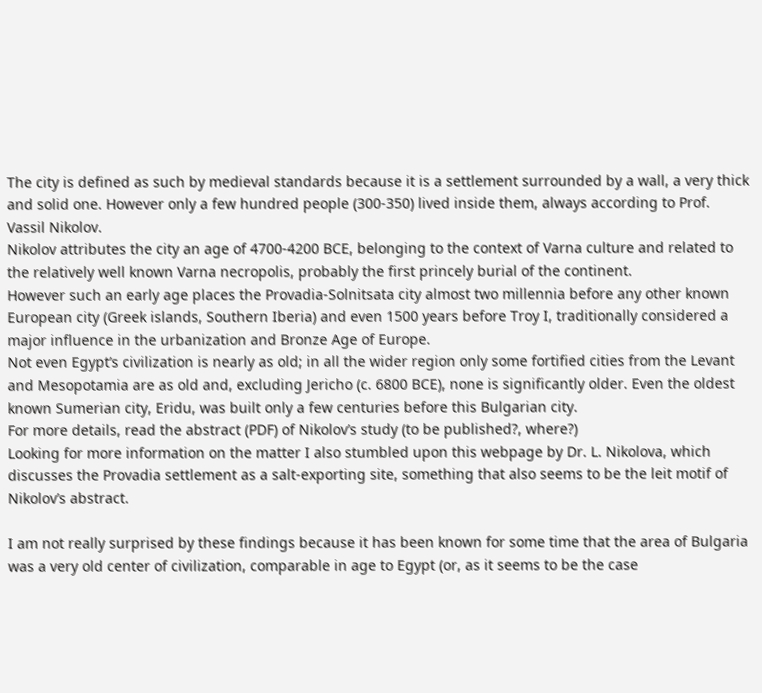The city is defined as such by medieval standards because it is a settlement surrounded by a wall, a very thick and solid one. However only a few hundred people (300-350) lived inside them, always according to Prof. Vassil Nikolov.
Nikolov attributes the city an age of 4700-4200 BCE, belonging to the context of Varna culture and related to the relatively well known Varna necropolis, probably the first princely burial of the continent.
However such an early age places the Provadia-Solnitsata city almost two millennia before any other known European city (Greek islands, Southern Iberia) and even 1500 years before Troy I, traditionally considered a major influence in the urbanization and Bronze Age of Europe.
Not even Egypt’s civilization is nearly as old; in all the wider region only some fortified cities from the Levant and Mesopotamia are as old and, excluding Jericho (c. 6800 BCE), none is significantly older. Even the oldest known Sumerian city, Eridu, was built only a few centuries before this Bulgarian city.
For more details, read the abstract (PDF) of Nikolov’s study (to be published?, where?)
Looking for more information on the matter I also stumbled upon this webpage by Dr. L. Nikolova, which discusses the Provadia settlement as a salt-exporting site, something that also seems to be the leit motif of Nikolov’s abstract.

I am not really surprised by these findings because it has been known for some time that the area of Bulgaria was a very old center of civilization, comparable in age to Egypt (or, as it seems to be the case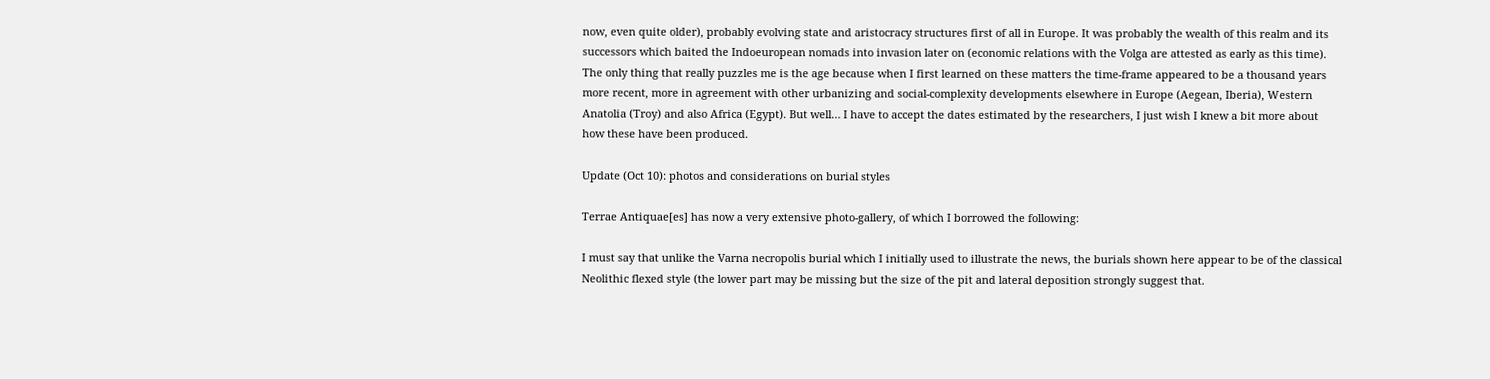now, even quite older), probably evolving state and aristocracy structures first of all in Europe. It was probably the wealth of this realm and its successors which baited the Indoeuropean nomads into invasion later on (economic relations with the Volga are attested as early as this time).
The only thing that really puzzles me is the age because when I first learned on these matters the time-frame appeared to be a thousand years more recent, more in agreement with other urbanizing and social-complexity developments elsewhere in Europe (Aegean, Iberia), Western Anatolia (Troy) and also Africa (Egypt). But well… I have to accept the dates estimated by the researchers, I just wish I knew a bit more about how these have been produced.

Update (Oct 10): photos and considerations on burial styles

Terrae Antiquae[es] has now a very extensive photo-gallery, of which I borrowed the following:

I must say that unlike the Varna necropolis burial which I initially used to illustrate the news, the burials shown here appear to be of the classical Neolithic flexed style (the lower part may be missing but the size of the pit and lateral deposition strongly suggest that.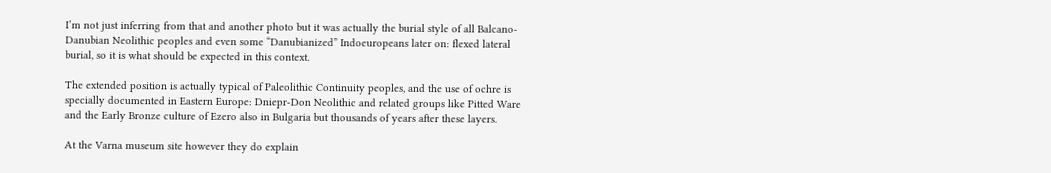I’m not just inferring from that and another photo but it was actually the burial style of all Balcano-Danubian Neolithic peoples and even some “Danubianized” Indoeuropeans later on: flexed lateral burial, so it is what should be expected in this context.

The extended position is actually typical of Paleolithic Continuity peoples, and the use of ochre is specially documented in Eastern Europe: Dniepr-Don Neolithic and related groups like Pitted Ware and the Early Bronze culture of Ezero also in Bulgaria but thousands of years after these layers.

At the Varna museum site however they do explain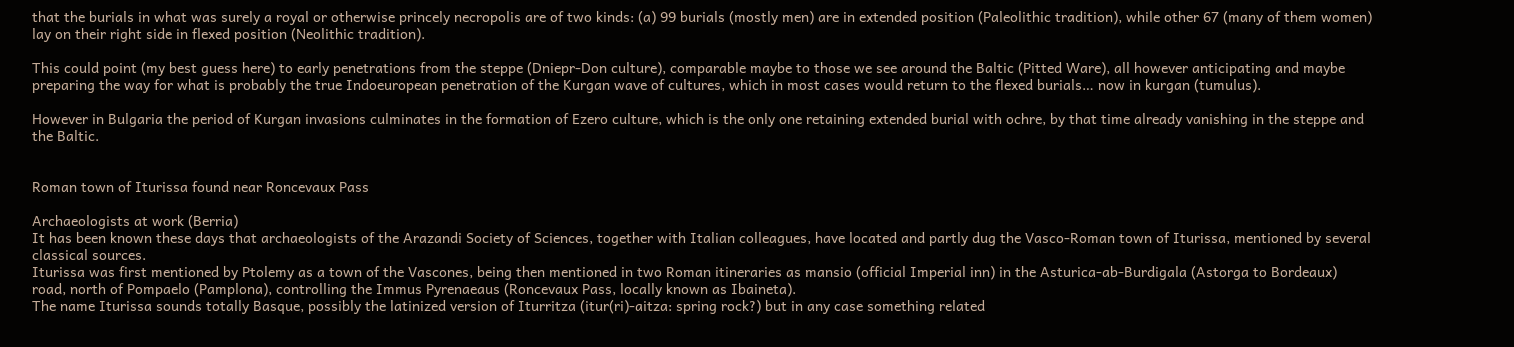that the burials in what was surely a royal or otherwise princely necropolis are of two kinds: (a) 99 burials (mostly men) are in extended position (Paleolithic tradition), while other 67 (many of them women) lay on their right side in flexed position (Neolithic tradition).

This could point (my best guess here) to early penetrations from the steppe (Dniepr-Don culture), comparable maybe to those we see around the Baltic (Pitted Ware), all however anticipating and maybe preparing the way for what is probably the true Indoeuropean penetration of the Kurgan wave of cultures, which in most cases would return to the flexed burials… now in kurgan (tumulus).

However in Bulgaria the period of Kurgan invasions culminates in the formation of Ezero culture, which is the only one retaining extended burial with ochre, by that time already vanishing in the steppe and the Baltic.


Roman town of Iturissa found near Roncevaux Pass

Archaeologists at work (Berria)
It has been known these days that archaeologists of the Arazandi Society of Sciences, together with Italian colleagues, have located and partly dug the Vasco-Roman town of Iturissa, mentioned by several classical sources.
Iturissa was first mentioned by Ptolemy as a town of the Vascones, being then mentioned in two Roman itineraries as mansio (official Imperial inn) in the Asturica-ab-Burdigala (Astorga to Bordeaux) road, north of Pompaelo (Pamplona), controlling the Immus Pyrenaeaus (Roncevaux Pass, locally known as Ibaineta).
The name Iturissa sounds totally Basque, possibly the latinized version of Iturritza (itur(ri)-aitza: spring rock?) but in any case something related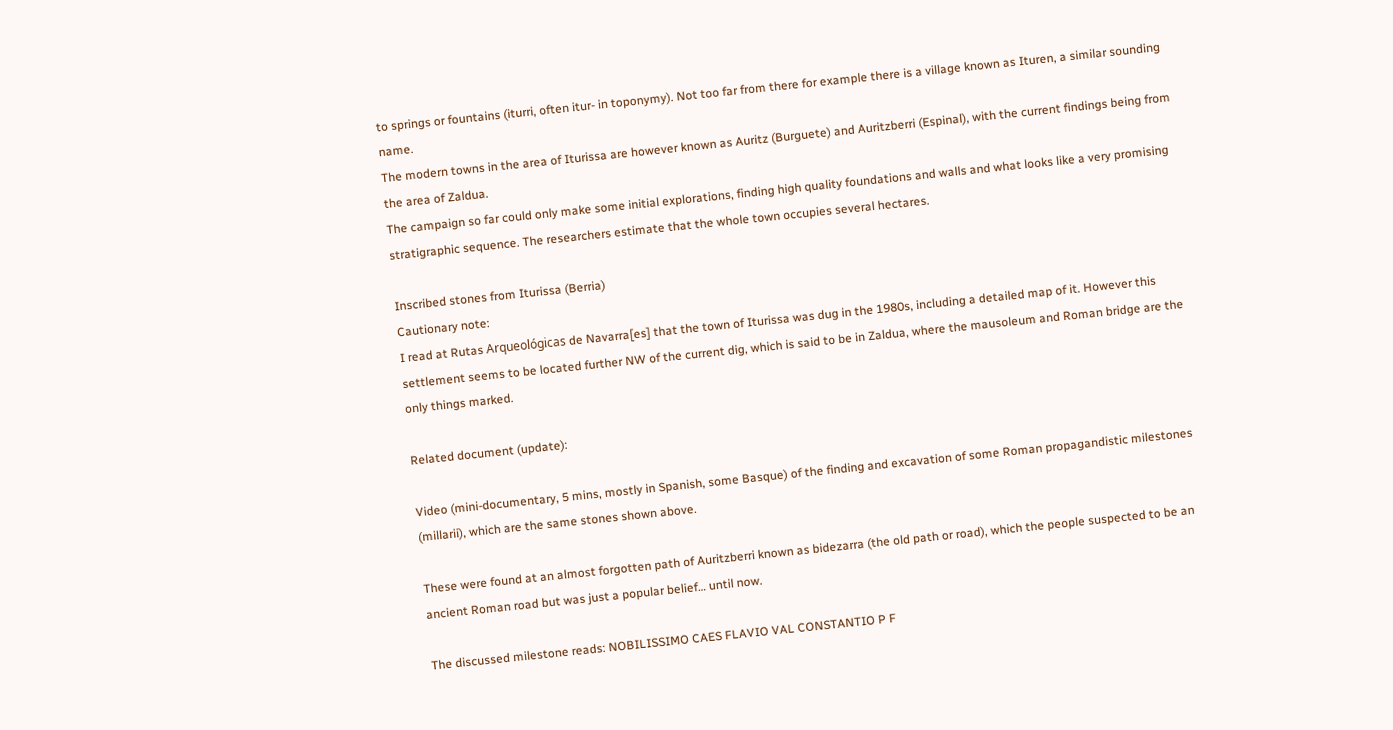to springs or fountains (iturri, often itur- in toponymy). Not too far from there for example there is a village known as Ituren, a similar sounding name.
The modern towns in the area of Iturissa are however known as Auritz (Burguete) and Auritzberri (Espinal), with the current findings being from the area of Zaldua.
The campaign so far could only make some initial explorations, finding high quality foundations and walls and what looks like a very promising stratigraphic sequence. The researchers estimate that the whole town occupies several hectares.

Inscribed stones from Iturissa (Berria)
Cautionary note:
I read at Rutas Arqueológicas de Navarra[es] that the town of Iturissa was dug in the 1980s, including a detailed map of it. However this settlement seems to be located further NW of the current dig, which is said to be in Zaldua, where the mausoleum and Roman bridge are the only things marked.

Related document (update):

Video (mini-documentary, 5 mins, mostly in Spanish, some Basque) of the finding and excavation of some Roman propagandistic milestones (millarii), which are the same stones shown above.

These were found at an almost forgotten path of Auritzberri known as bidezarra (the old path or road), which the people suspected to be an ancient Roman road but was just a popular belief… until now.

The discussed milestone reads: NOBILISSIMO CAES FLAVIO VAL CONSTANTIO P F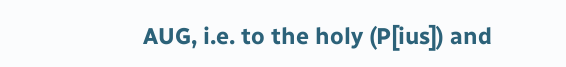AUG, i.e. to the holy (P[ius]) and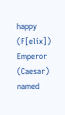happy (F[elix]) Emperor (Caesar) named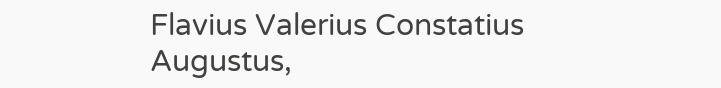Flavius Valerius Constatius Augustus,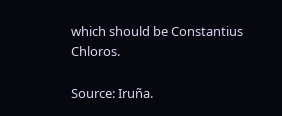which should be Constantius Chloros.

Source: Iruña.